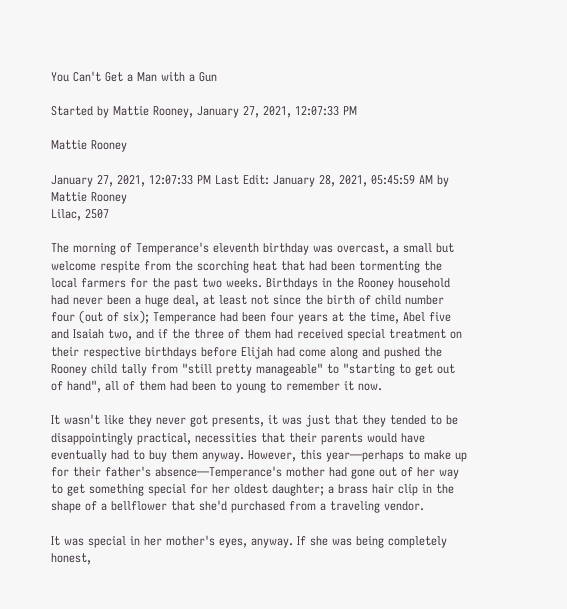You Can't Get a Man with a Gun

Started by Mattie Rooney, January 27, 2021, 12:07:33 PM

Mattie Rooney

January 27, 2021, 12:07:33 PM Last Edit: January 28, 2021, 05:45:59 AM by Mattie Rooney
Lilac, 2507

The morning of Temperance's eleventh birthday was overcast, a small but welcome respite from the scorching heat that had been tormenting the local farmers for the past two weeks. Birthdays in the Rooney household had never been a huge deal, at least not since the birth of child number four (out of six); Temperance had been four years at the time, Abel five and Isaiah two, and if the three of them had received special treatment on their respective birthdays before Elijah had come along and pushed the Rooney child tally from "still pretty manageable" to "starting to get out of hand", all of them had been to young to remember it now.

It wasn't like they never got presents, it was just that they tended to be disappointingly practical, necessities that their parents would have eventually had to buy them anyway. However, this year—perhaps to make up for their father's absence—Temperance's mother had gone out of her way to get something special for her oldest daughter; a brass hair clip in the shape of a bellflower that she'd purchased from a traveling vendor.

It was special in her mother's eyes, anyway. If she was being completely honest,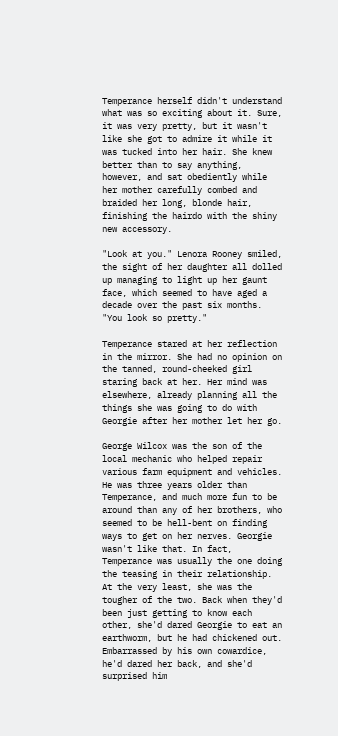Temperance herself didn't understand what was so exciting about it. Sure, it was very pretty, but it wasn't like she got to admire it while it was tucked into her hair. She knew better than to say anything, however, and sat obediently while her mother carefully combed and braided her long, blonde hair, finishing the hairdo with the shiny new accessory.

"Look at you." Lenora Rooney smiled, the sight of her daughter all dolled up managing to light up her gaunt face, which seemed to have aged a decade over the past six months. "You look so pretty."

Temperance stared at her reflection in the mirror. She had no opinion on the tanned, round-cheeked girl staring back at her. Her mind was elsewhere, already planning all the things she was going to do with Georgie after her mother let her go.

George Wilcox was the son of the local mechanic who helped repair various farm equipment and vehicles. He was three years older than Temperance, and much more fun to be around than any of her brothers, who seemed to be hell-bent on finding ways to get on her nerves. Georgie wasn't like that. In fact, Temperance was usually the one doing the teasing in their relationship. At the very least, she was the tougher of the two. Back when they'd been just getting to know each other, she'd dared Georgie to eat an earthworm, but he had chickened out. Embarrassed by his own cowardice, he'd dared her back, and she'd surprised him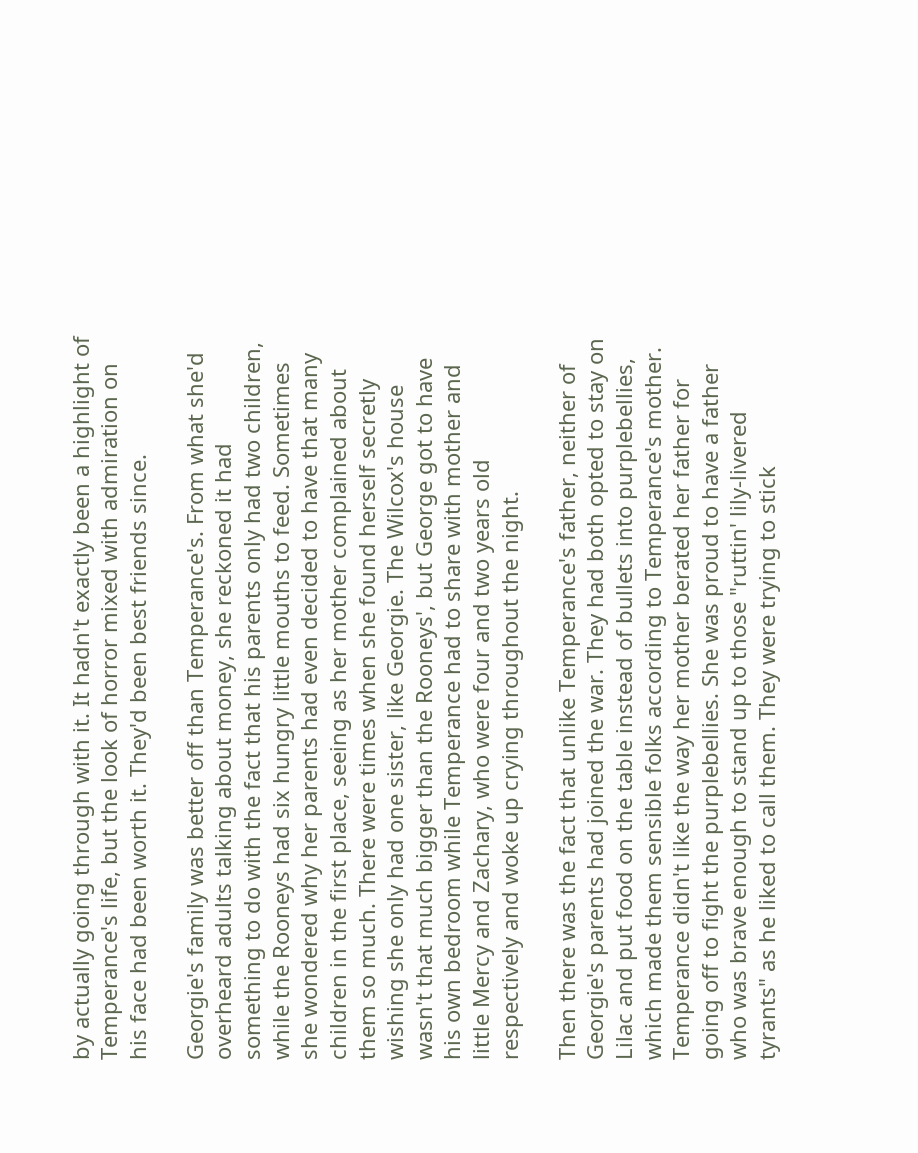by actually going through with it. It hadn't exactly been a highlight of Temperance's life, but the look of horror mixed with admiration on his face had been worth it. They'd been best friends since.

Georgie's family was better off than Temperance's. From what she'd overheard adults talking about money, she reckoned it had something to do with the fact that his parents only had two children, while the Rooneys had six hungry little mouths to feed. Sometimes she wondered why her parents had even decided to have that many children in the first place, seeing as her mother complained about them so much. There were times when she found herself secretly wishing she only had one sister, like Georgie. The Wilcox's house wasn't that much bigger than the Rooneys', but George got to have his own bedroom while Temperance had to share with mother and little Mercy and Zachary, who were four and two years old respectively and woke up crying throughout the night.

Then there was the fact that unlike Temperance's father, neither of Georgie's parents had joined the war. They had both opted to stay on Lilac and put food on the table instead of bullets into purplebellies, which made them sensible folks according to Temperance's mother. Temperance didn't like the way her mother berated her father for going off to fight the purplebellies. She was proud to have a father who was brave enough to stand up to those "ruttin' lily-livered tyrants" as he liked to call them. They were trying to stick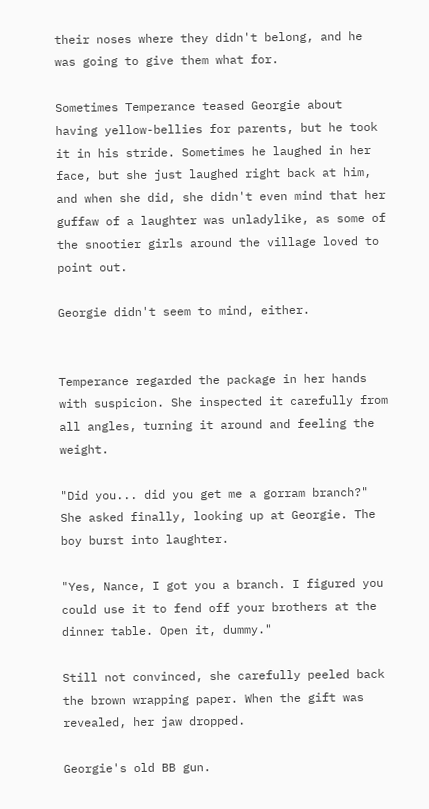their noses where they didn't belong, and he was going to give them what for.

Sometimes Temperance teased Georgie about having yellow-bellies for parents, but he took it in his stride. Sometimes he laughed in her face, but she just laughed right back at him, and when she did, she didn't even mind that her guffaw of a laughter was unladylike, as some of the snootier girls around the village loved to point out.

Georgie didn't seem to mind, either.


Temperance regarded the package in her hands with suspicion. She inspected it carefully from all angles, turning it around and feeling the weight.

"Did you... did you get me a gorram branch?" She asked finally, looking up at Georgie. The boy burst into laughter.

"Yes, Nance, I got you a branch. I figured you could use it to fend off your brothers at the dinner table. Open it, dummy."

Still not convinced, she carefully peeled back the brown wrapping paper. When the gift was revealed, her jaw dropped.

Georgie's old BB gun.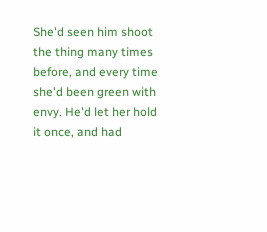She'd seen him shoot the thing many times before, and every time she'd been green with envy. He'd let her hold it once, and had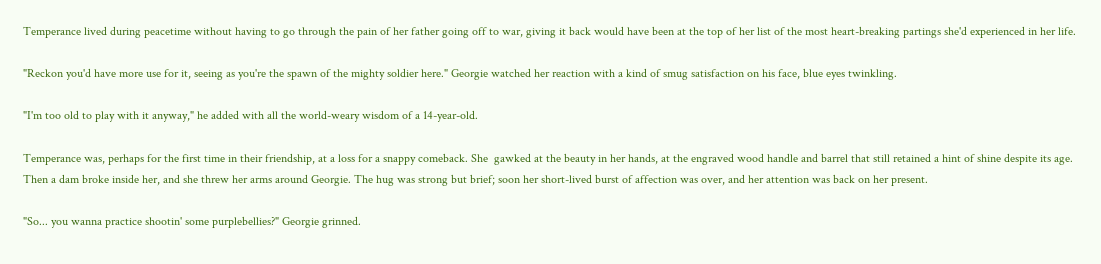Temperance lived during peacetime without having to go through the pain of her father going off to war, giving it back would have been at the top of her list of the most heart-breaking partings she'd experienced in her life.

"Reckon you'd have more use for it, seeing as you're the spawn of the mighty soldier here." Georgie watched her reaction with a kind of smug satisfaction on his face, blue eyes twinkling.

"I'm too old to play with it anyway," he added with all the world-weary wisdom of a 14-year-old.

Temperance was, perhaps for the first time in their friendship, at a loss for a snappy comeback. She  gawked at the beauty in her hands, at the engraved wood handle and barrel that still retained a hint of shine despite its age. Then a dam broke inside her, and she threw her arms around Georgie. The hug was strong but brief; soon her short-lived burst of affection was over, and her attention was back on her present.

"So... you wanna practice shootin' some purplebellies?" Georgie grinned.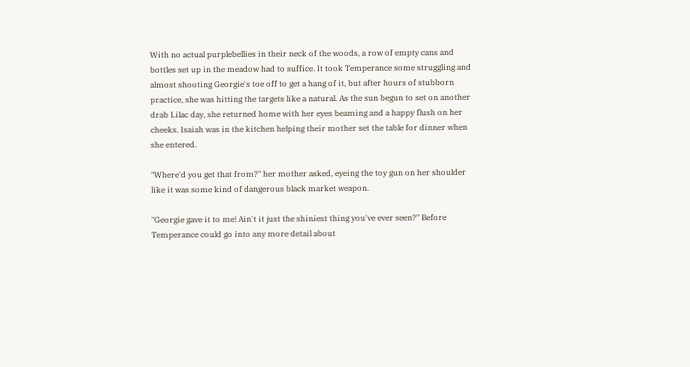With no actual purplebellies in their neck of the woods, a row of empty cans and bottles set up in the meadow had to suffice. It took Temperance some struggling and almost shooting Georgie's toe off to get a hang of it, but after hours of stubborn practice, she was hitting the targets like a natural. As the sun begun to set on another drab Lilac day, she returned home with her eyes beaming and a happy flush on her cheeks. Isaiah was in the kitchen helping their mother set the table for dinner when she entered.

"Where'd you get that from?" her mother asked, eyeing the toy gun on her shoulder like it was some kind of dangerous black market weapon.

"Georgie gave it to me! Ain't it just the shiniest thing you've ever seen?" Before Temperance could go into any more detail about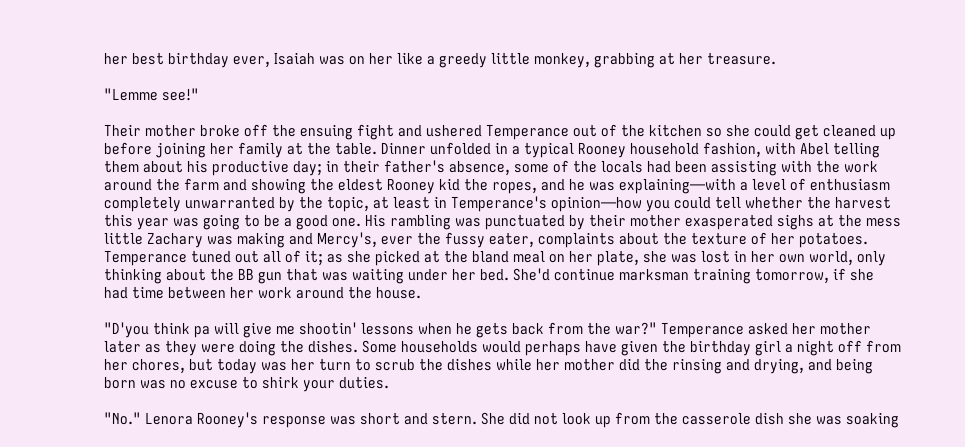her best birthday ever, Isaiah was on her like a greedy little monkey, grabbing at her treasure.

"Lemme see!"

Their mother broke off the ensuing fight and ushered Temperance out of the kitchen so she could get cleaned up before joining her family at the table. Dinner unfolded in a typical Rooney household fashion, with Abel telling them about his productive day; in their father's absence, some of the locals had been assisting with the work around the farm and showing the eldest Rooney kid the ropes, and he was explaining—with a level of enthusiasm completely unwarranted by the topic, at least in Temperance's opinion—how you could tell whether the harvest this year was going to be a good one. His rambling was punctuated by their mother exasperated sighs at the mess little Zachary was making and Mercy's, ever the fussy eater, complaints about the texture of her potatoes. Temperance tuned out all of it; as she picked at the bland meal on her plate, she was lost in her own world, only thinking about the BB gun that was waiting under her bed. She'd continue marksman training tomorrow, if she had time between her work around the house.

"D'you think pa will give me shootin' lessons when he gets back from the war?" Temperance asked her mother later as they were doing the dishes. Some households would perhaps have given the birthday girl a night off from her chores, but today was her turn to scrub the dishes while her mother did the rinsing and drying, and being born was no excuse to shirk your duties.

"No." Lenora Rooney's response was short and stern. She did not look up from the casserole dish she was soaking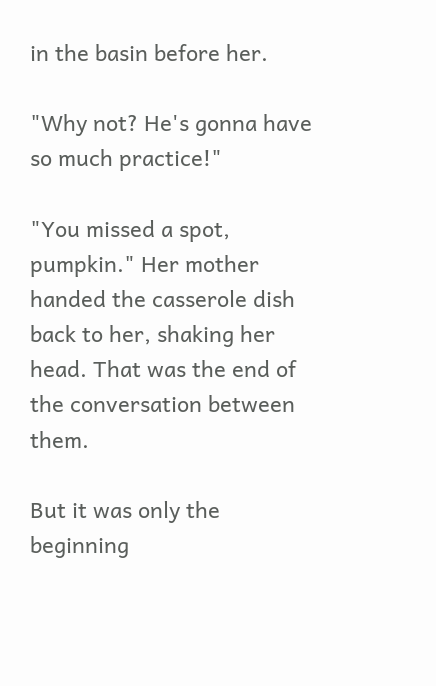in the basin before her.

"Why not? He's gonna have so much practice!"

"You missed a spot, pumpkin." Her mother handed the casserole dish back to her, shaking her head. That was the end of the conversation between them.

But it was only the beginning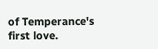of Temperance's first love.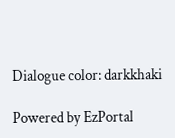Dialogue color: darkkhaki

Powered by EzPortal